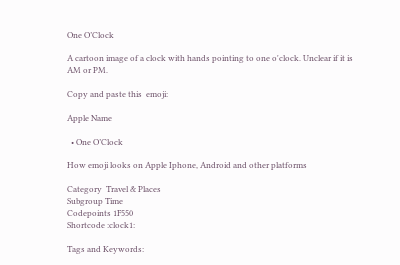One O’Clock

A cartoon image of a clock with hands pointing to one o'clock. Unclear if it is AM or PM.

Copy and paste this  emoji:

Apple Name

  • One O’Clock

How emoji looks on Apple Iphone, Android and other platforms

Category  Travel & Places
Subgroup Time
Codepoints 1F550
Shortcode :clock1:

Tags and Keywords: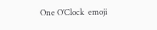One O’Clock  emoji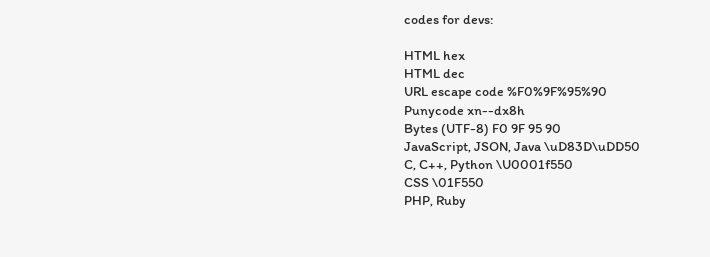codes for devs:

HTML hex
HTML dec
URL escape code %F0%9F%95%90
Punycode xn--dx8h
Bytes (UTF-8) F0 9F 95 90
JavaScript, JSON, Java \uD83D\uDD50
C, C++, Python \U0001f550
CSS \01F550
PHP, Ruby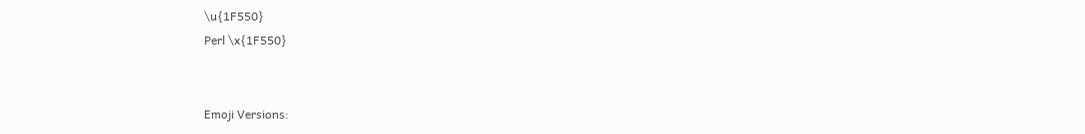\u{1F550}
Perl \x{1F550}


Emoji Versions: